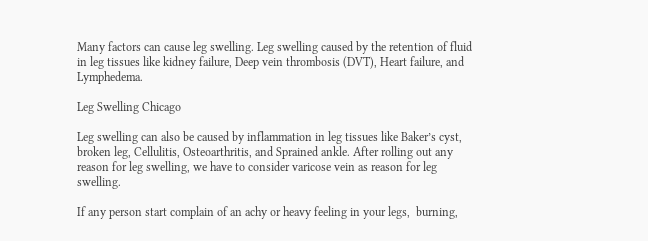Many factors can cause leg swelling. Leg swelling caused by the retention of fluid in leg tissues like kidney failure, Deep vein thrombosis (DVT), Heart failure, and Lymphedema.

Leg Swelling Chicago

Leg swelling can also be caused by inflammation in leg tissues like Baker’s cyst, broken leg, Cellulitis, Osteoarthritis, and Sprained ankle. After rolling out any reason for leg swelling, we have to consider varicose vein as reason for leg swelling.

If any person start complain of an achy or heavy feeling in your legs,  burning,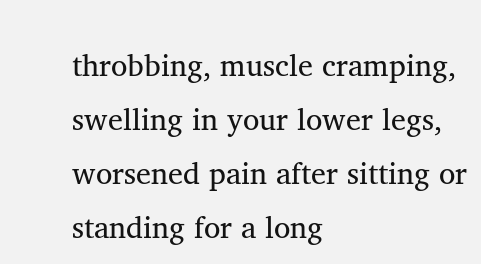throbbing, muscle cramping, swelling in your lower legs,  worsened pain after sitting or standing for a long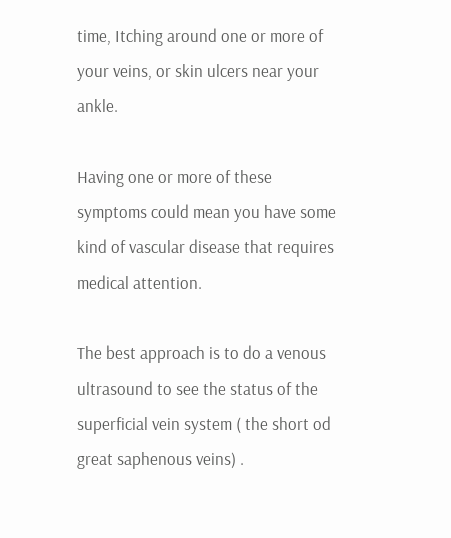time, Itching around one or more of your veins, or skin ulcers near your ankle.

Having one or more of these symptoms could mean you have some kind of vascular disease that requires medical attention.

The best approach is to do a venous ultrasound to see the status of the superficial vein system ( the short od great saphenous veins) .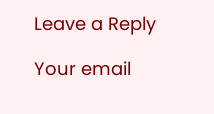Leave a Reply

Your email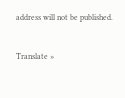address will not be published.


Translate »